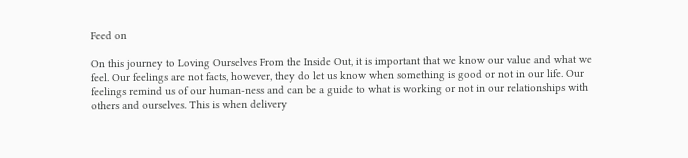Feed on

On this journey to Loving Ourselves From the Inside Out, it is important that we know our value and what we feel. Our feelings are not facts, however, they do let us know when something is good or not in our life. Our feelings remind us of our human-ness and can be a guide to what is working or not in our relationships with others and ourselves. This is when delivery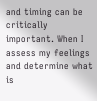and timing can be critically important. When I assess my feelings and determine what is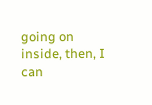going on inside, then, I can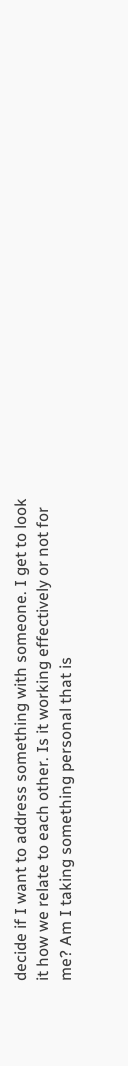decide if I want to address something with someone. I get to look it how we relate to each other. Is it working effectively or not for me? Am I taking something personal that is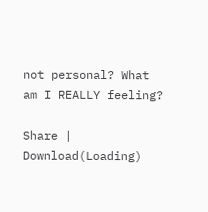not personal? What am I REALLY feeling?

Share | Download(Loading)